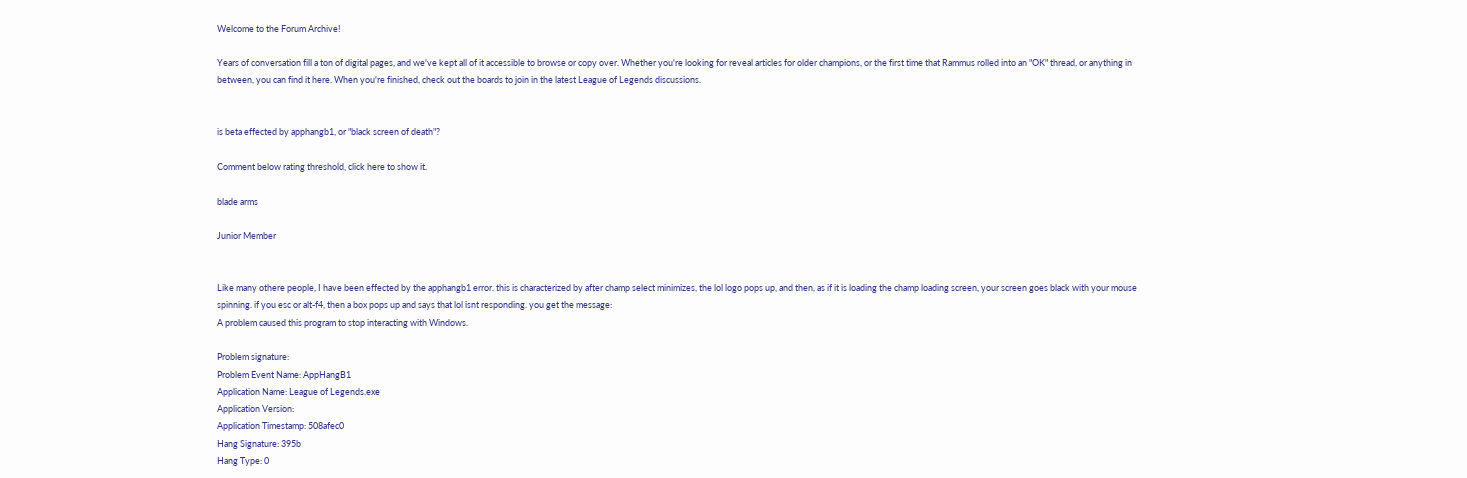Welcome to the Forum Archive!

Years of conversation fill a ton of digital pages, and we've kept all of it accessible to browse or copy over. Whether you're looking for reveal articles for older champions, or the first time that Rammus rolled into an "OK" thread, or anything in between, you can find it here. When you're finished, check out the boards to join in the latest League of Legends discussions.


is beta effected by apphangb1, or "black screen of death"?

Comment below rating threshold, click here to show it.

blade arms

Junior Member


Like many othere people, I have been effected by the apphangb1 error. this is characterized by after champ select minimizes, the lol logo pops up, and then, as if it is loading the champ loading screen, your screen goes black with your mouse spinning. if you esc or alt-f4, then a box pops up and says that lol isnt responding. you get the message:
A problem caused this program to stop interacting with Windows.

Problem signature:
Problem Event Name: AppHangB1
Application Name: League of Legends.exe
Application Version:
Application Timestamp: 508afec0
Hang Signature: 395b
Hang Type: 0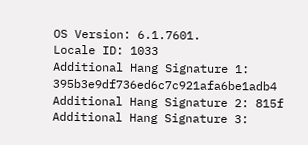OS Version: 6.1.7601.
Locale ID: 1033
Additional Hang Signature 1: 395b3e9df736ed6c7c921afa6be1adb4
Additional Hang Signature 2: 815f
Additional Hang Signature 3: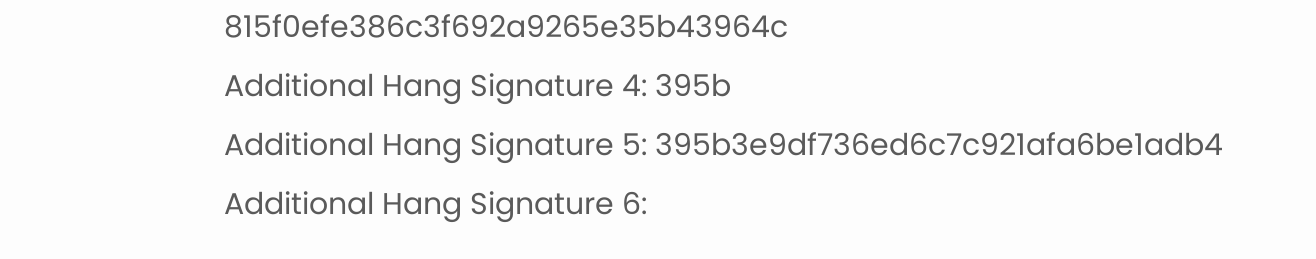815f0efe386c3f692a9265e35b43964c
Additional Hang Signature 4: 395b
Additional Hang Signature 5: 395b3e9df736ed6c7c921afa6be1adb4
Additional Hang Signature 6: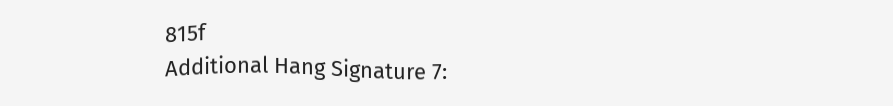815f
Additional Hang Signature 7: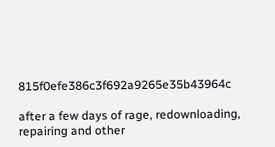815f0efe386c3f692a9265e35b43964c

after a few days of rage, redownloading, repairing and other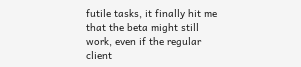futile tasks, it finally hit me that the beta might still work, even if the regular client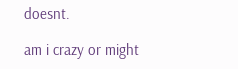doesnt.

am i crazy or might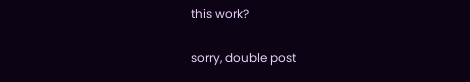this work?

sorry, double post